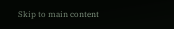Skip to main content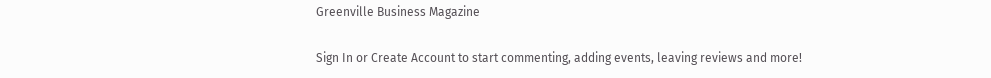Greenville Business Magazine

Sign In or Create Account to start commenting, adding events, leaving reviews and more!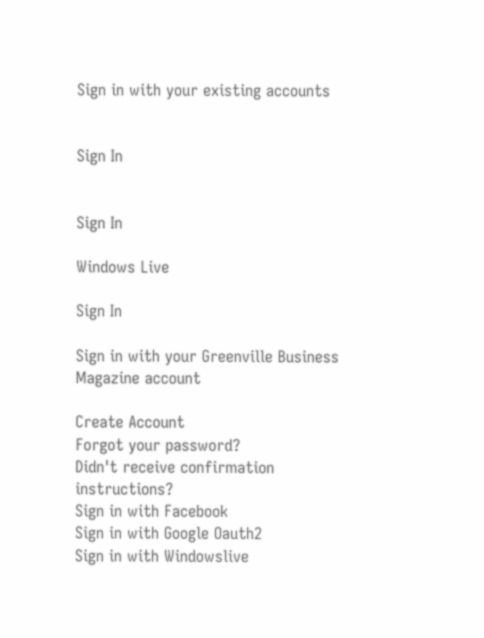Sign in with your existing accounts


Sign In


Sign In

Windows Live

Sign In

Sign in with your Greenville Business Magazine account

Create Account
Forgot your password?
Didn't receive confirmation instructions?
Sign in with Facebook
Sign in with Google Oauth2
Sign in with Windowslive